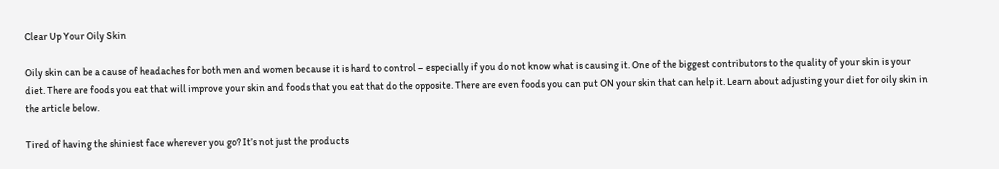Clear Up Your Oily Skin

Oily skin can be a cause of headaches for both men and women because it is hard to control – especially if you do not know what is causing it. One of the biggest contributors to the quality of your skin is your diet. There are foods you eat that will improve your skin and foods that you eat that do the opposite. There are even foods you can put ON your skin that can help it. Learn about adjusting your diet for oily skin in the article below.

Tired of having the shiniest face wherever you go? It’s not just the products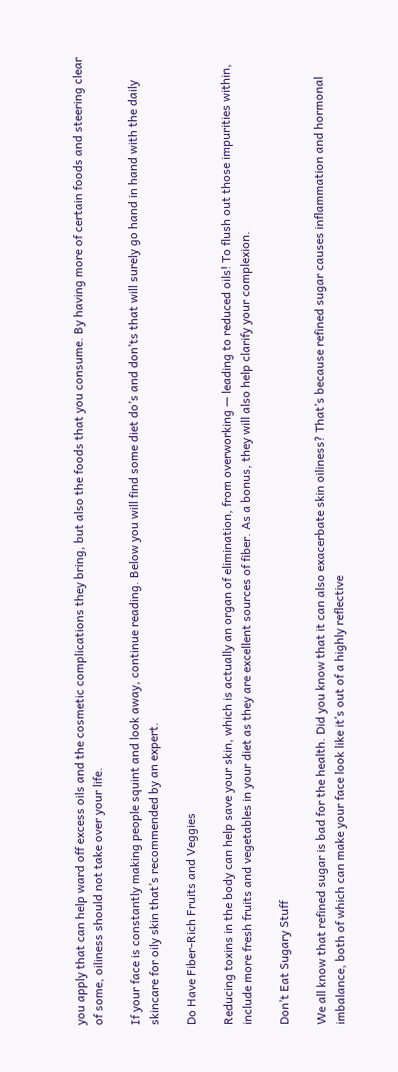you apply that can help ward off excess oils and the cosmetic complications they bring, but also the foods that you consume. By having more of certain foods and steering clear of some, oiliness should not take over your life.

If your face is constantly making people squint and look away, continue reading. Below you will find some diet do’s and don’ts that will surely go hand in hand with the daily skincare for oily skin that’s recommended by an expert.

Do Have Fiber-Rich Fruits and Veggies

Reducing toxins in the body can help save your skin, which is actually an organ of elimination, from overworking — leading to reduced oils! To flush out those impurities within, include more fresh fruits and vegetables in your diet as they are excellent sources of fiber. As a bonus, they will also help clarify your complexion.

Don’t Eat Sugary Stuff

We all know that refined sugar is bad for the health. Did you know that it can also exacerbate skin oiliness? That’s because refined sugar causes inflammation and hormonal imbalance, both of which can make your face look like it’s out of a highly reflective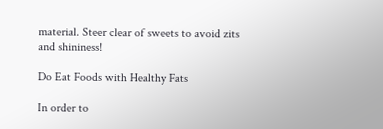material. Steer clear of sweets to avoid zits and shininess!

Do Eat Foods with Healthy Fats

In order to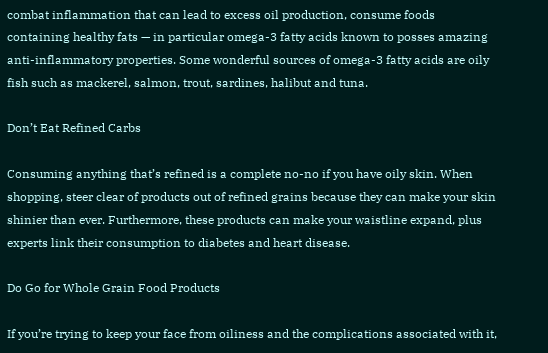combat inflammation that can lead to excess oil production, consume foods containing healthy fats — in particular omega-3 fatty acids known to posses amazing anti-inflammatory properties. Some wonderful sources of omega-3 fatty acids are oily fish such as mackerel, salmon, trout, sardines, halibut and tuna.

Don’t Eat Refined Carbs

Consuming anything that’s refined is a complete no-no if you have oily skin. When shopping, steer clear of products out of refined grains because they can make your skin shinier than ever. Furthermore, these products can make your waistline expand, plus experts link their consumption to diabetes and heart disease.

Do Go for Whole Grain Food Products

If you’re trying to keep your face from oiliness and the complications associated with it,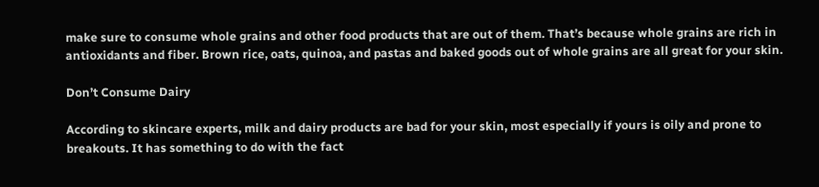make sure to consume whole grains and other food products that are out of them. That’s because whole grains are rich in antioxidants and fiber. Brown rice, oats, quinoa, and pastas and baked goods out of whole grains are all great for your skin.

Don’t Consume Dairy

According to skincare experts, milk and dairy products are bad for your skin, most especially if yours is oily and prone to breakouts. It has something to do with the fact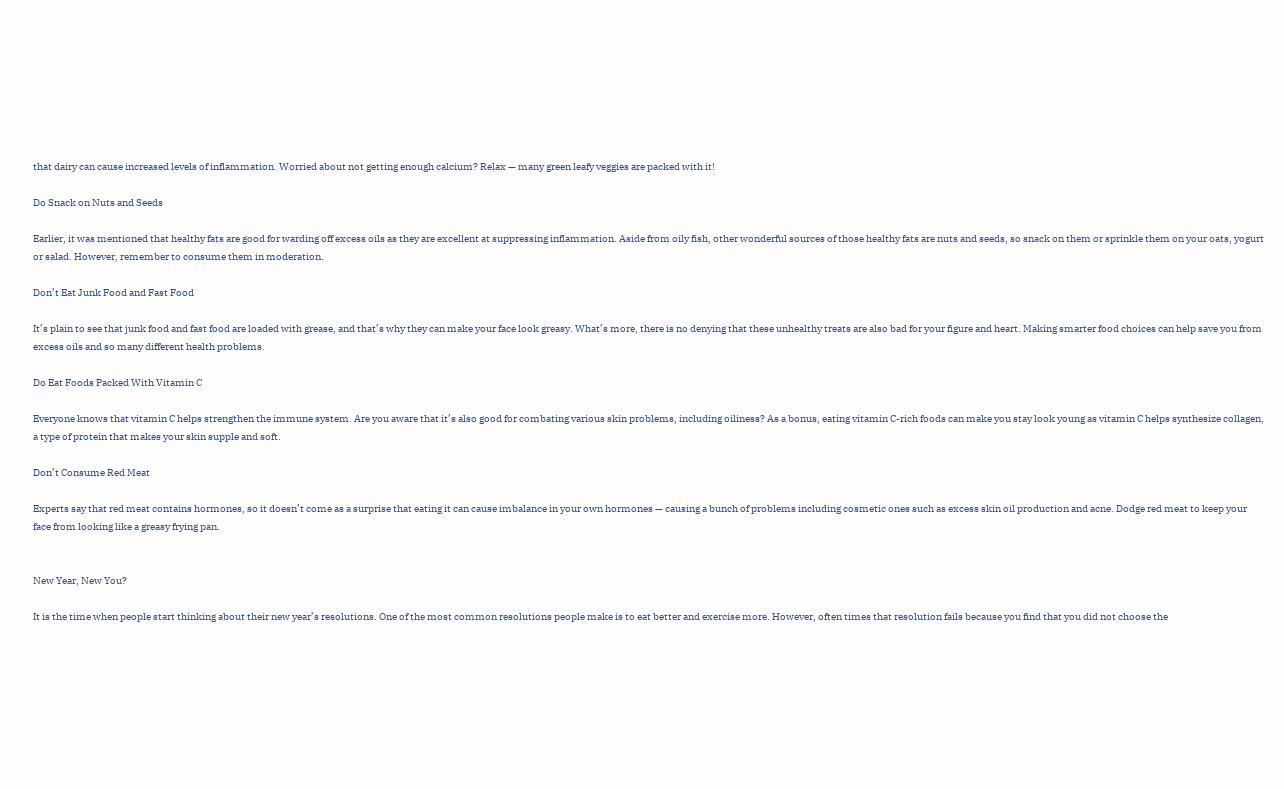that dairy can cause increased levels of inflammation. Worried about not getting enough calcium? Relax — many green leafy veggies are packed with it!

Do Snack on Nuts and Seeds

Earlier, it was mentioned that healthy fats are good for warding off excess oils as they are excellent at suppressing inflammation. Aside from oily fish, other wonderful sources of those healthy fats are nuts and seeds, so snack on them or sprinkle them on your oats, yogurt or salad. However, remember to consume them in moderation.

Don’t Eat Junk Food and Fast Food

It’s plain to see that junk food and fast food are loaded with grease, and that’s why they can make your face look greasy. What’s more, there is no denying that these unhealthy treats are also bad for your figure and heart. Making smarter food choices can help save you from excess oils and so many different health problems.

Do Eat Foods Packed With Vitamin C

Everyone knows that vitamin C helps strengthen the immune system. Are you aware that it’s also good for combating various skin problems, including oiliness? As a bonus, eating vitamin C-rich foods can make you stay look young as vitamin C helps synthesize collagen, a type of protein that makes your skin supple and soft.

Don’t Consume Red Meat

Experts say that red meat contains hormones, so it doesn’t come as a surprise that eating it can cause imbalance in your own hormones — causing a bunch of problems including cosmetic ones such as excess skin oil production and acne. Dodge red meat to keep your face from looking like a greasy frying pan.


New Year, New You?

It is the time when people start thinking about their new year’s resolutions. One of the most common resolutions people make is to eat better and exercise more. However, often times that resolution fails because you find that you did not choose the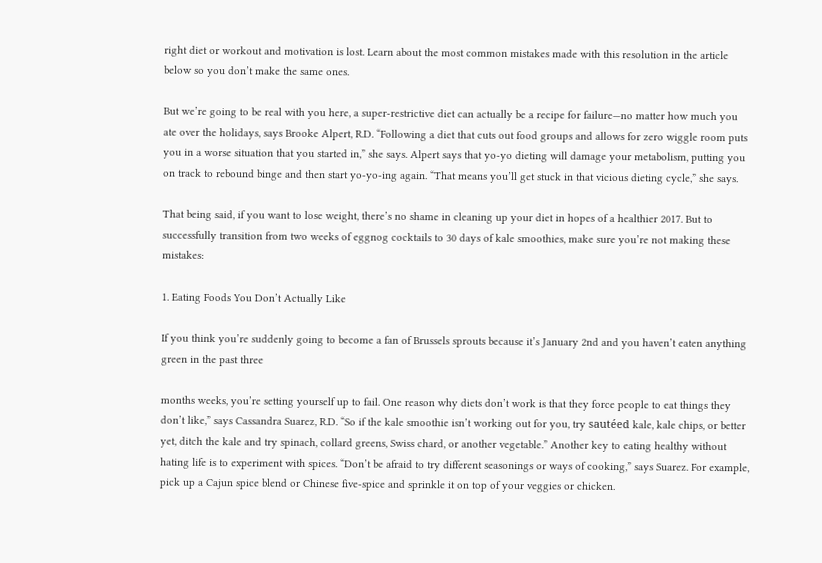right diet or workout and motivation is lost. Learn about the most common mistakes made with this resolution in the article below so you don’t make the same ones.

But we’re going to be real with you here, a super-restrictive diet can actually be a recipe for failure—no matter how much you ate over the holidays, says Brooke Alpert, R.D. “Following a diet that cuts out food groups and allows for zero wiggle room puts you in a worse situation that you started in,” she says. Alpert says that yo-yo dieting will damage your metabolism, putting you on track to rebound binge and then start yo-yo-ing again. “That means you’ll get stuck in that vicious dieting cycle,” she says.

That being said, if you want to lose weight, there’s no shame in cleaning up your diet in hopes of a healthier 2017. But to successfully transition from two weeks of eggnog cocktails to 30 days of kale smoothies, make sure you’re not making these mistakes:

1. Eating Foods You Don’t Actually Like

If you think you’re suddenly going to become a fan of Brussels sprouts because it’s January 2nd and you haven’t eaten anything green in the past three

months weeks, you’re setting yourself up to fail. One reason why diets don’t work is that they force people to eat things they don’t like,” says Cassandra Suarez, R.D. “So if the kale smoothie isn’t working out for you, try sautéed kale, kale chips, or better yet, ditch the kale and try spinach, collard greens, Swiss chard, or another vegetable.” Another key to eating healthy without hating life is to experiment with spices. “Don’t be afraid to try different seasonings or ways of cooking,” says Suarez. For example, pick up a Cajun spice blend or Chinese five-spice and sprinkle it on top of your veggies or chicken.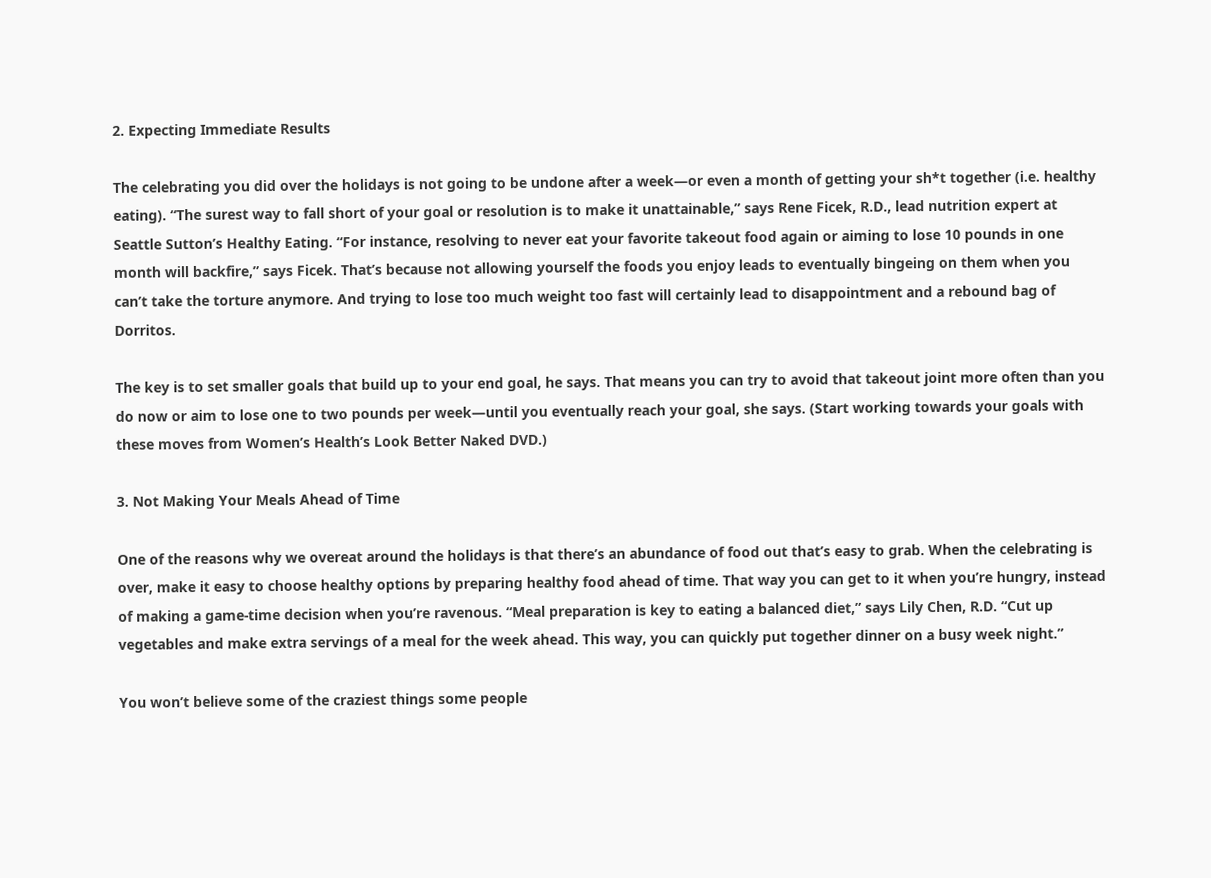2. Expecting Immediate Results

The celebrating you did over the holidays is not going to be undone after a week—or even a month of getting your sh*t together (i.e. healthy eating). “The surest way to fall short of your goal or resolution is to make it unattainable,” says Rene Ficek, R.D., lead nutrition expert at Seattle Sutton’s Healthy Eating. “For instance, resolving to never eat your favorite takeout food again or aiming to lose 10 pounds in one month will backfire,” says Ficek. That’s because not allowing yourself the foods you enjoy leads to eventually bingeing on them when you can’t take the torture anymore. And trying to lose too much weight too fast will certainly lead to disappointment and a rebound bag of Dorritos.

The key is to set smaller goals that build up to your end goal, he says. That means you can try to avoid that takeout joint more often than you do now or aim to lose one to two pounds per week—until you eventually reach your goal, she says. (Start working towards your goals with these moves from Women’s Health’s Look Better Naked DVD.)

3. Not Making Your Meals Ahead of Time

One of the reasons why we overeat around the holidays is that there’s an abundance of food out that’s easy to grab. When the celebrating is over, make it easy to choose healthy options by preparing healthy food ahead of time. That way you can get to it when you’re hungry, instead of making a game-time decision when you’re ravenous. “Meal preparation is key to eating a balanced diet,” says Lily Chen, R.D. “Cut up vegetables and make extra servings of a meal for the week ahead. This way, you can quickly put together dinner on a busy week night.”

You won’t believe some of the craziest things some people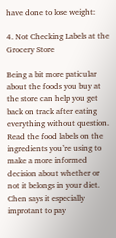have done to lose weight:

4. Not Checking Labels at the Grocery Store

Being a bit more paticular about the foods you buy at the store can help you get back on track after eating everything without question. Read the food labels on the ingredients you’re using to make a more informed decision about whether or not it belongs in your diet. Chen says it especially improtant to pay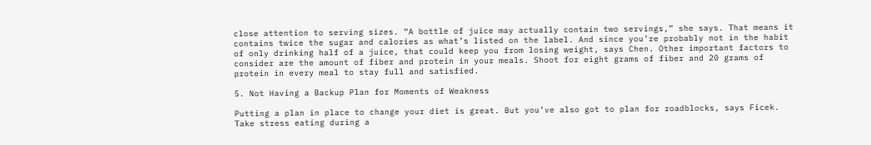close attention to serving sizes. “A bottle of juice may actually contain two servings,” she says. That means it contains twice the sugar and calories as what’s listed on the label. And since you’re probably not in the habit of only drinking half of a juice, that could keep you from losing weight, says Chen. Other important factors to consider are the amount of fiber and protein in your meals. Shoot for eight grams of fiber and 20 grams of protein in every meal to stay full and satisfied.

5. Not Having a Backup Plan for Moments of Weakness

Putting a plan in place to change your diet is great. But you’ve also got to plan for roadblocks, says Ficek. Take stress eating during a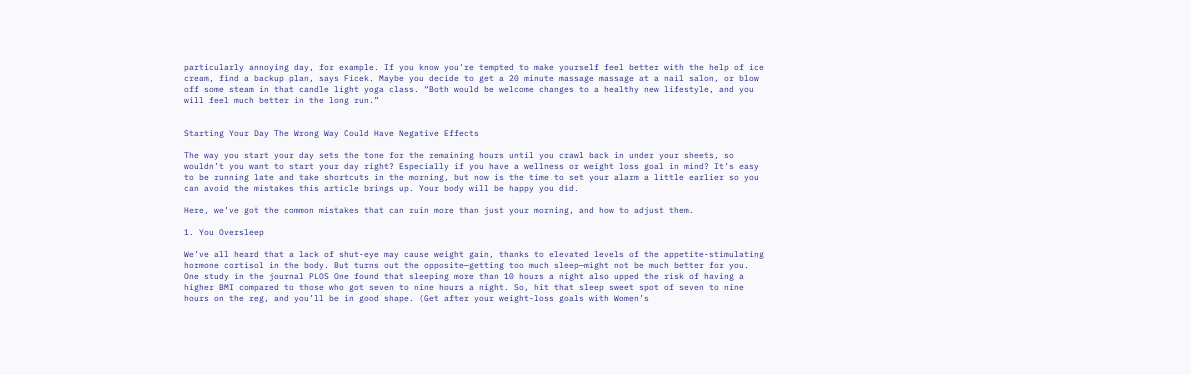particularly annoying day, for example. If you know you’re tempted to make yourself feel better with the help of ice cream, find a backup plan, says Ficek. Maybe you decide to get a 20 minute massage massage at a nail salon, or blow off some steam in that candle light yoga class. “Both would be welcome changes to a healthy new lifestyle, and you will feel much better in the long run.”


Starting Your Day The Wrong Way Could Have Negative Effects

The way you start your day sets the tone for the remaining hours until you crawl back in under your sheets, so wouldn’t you want to start your day right? Especially if you have a wellness or weight loss goal in mind? It’s easy to be running late and take shortcuts in the morning, but now is the time to set your alarm a little earlier so you can avoid the mistakes this article brings up. Your body will be happy you did.

Here, we’ve got the common mistakes that can ruin more than just your morning, and how to adjust them.

1. You Oversleep

We’ve all heard that a lack of shut-eye may cause weight gain, thanks to elevated levels of the appetite-stimulating hormone cortisol in the body. But turns out the opposite—getting too much sleep—might not be much better for you. One study in the journal PLOS One found that sleeping more than 10 hours a night also upped the risk of having a higher BMI compared to those who got seven to nine hours a night. So, hit that sleep sweet spot of seven to nine hours on the reg, and you’ll be in good shape. (Get after your weight-loss goals with Women’s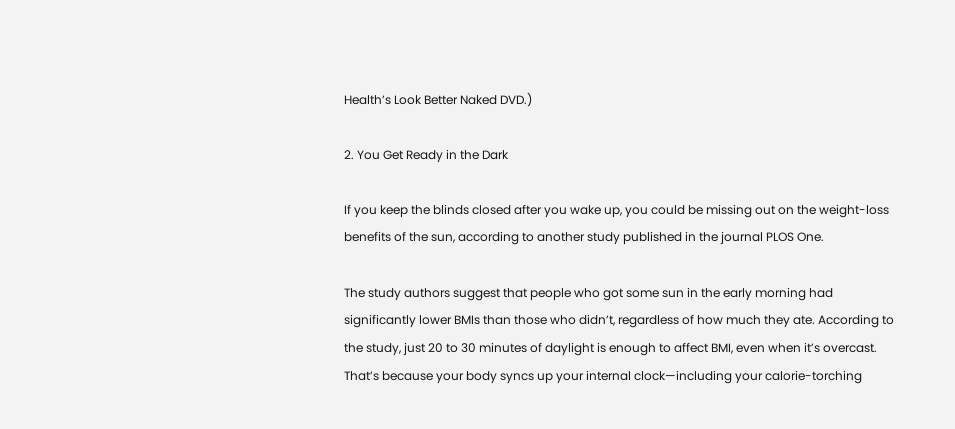Health’s Look Better Naked DVD.)

2. You Get Ready in the Dark

If you keep the blinds closed after you wake up, you could be missing out on the weight-loss benefits of the sun, according to another study published in the journal PLOS One.

The study authors suggest that people who got some sun in the early morning had significantly lower BMIs than those who didn’t, regardless of how much they ate. According to the study, just 20 to 30 minutes of daylight is enough to affect BMI, even when it’s overcast. That’s because your body syncs up your internal clock—including your calorie-torching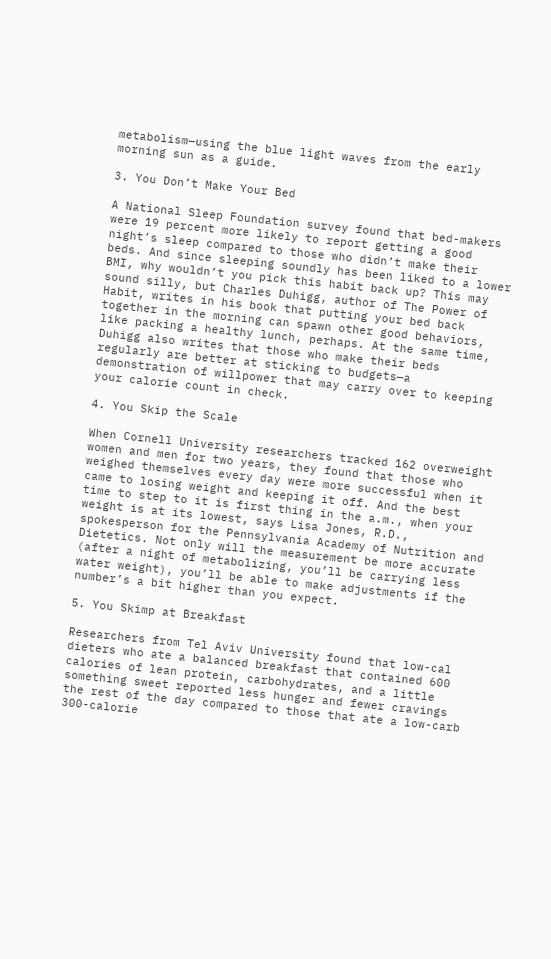metabolism—using the blue light waves from the early morning sun as a guide.

3. You Don’t Make Your Bed

A National Sleep Foundation survey found that bed-makers were 19 percent more likely to report getting a good night’s sleep compared to those who didn’t make their beds. And since sleeping soundly has been liked to a lower BMI, why wouldn’t you pick this habit back up? This may sound silly, but Charles Duhigg, author of The Power of Habit, writes in his book that putting your bed back together in the morning can spawn other good behaviors, like packing a healthy lunch, perhaps. At the same time, Duhigg also writes that those who make their beds regularly are better at sticking to budgets—a demonstration of willpower that may carry over to keeping your calorie count in check.

4. You Skip the Scale

When Cornell University researchers tracked 162 overweight women and men for two years, they found that those who weighed themselves every day were more successful when it came to losing weight and keeping it off. And the best time to step to it is first thing in the a.m., when your weight is at its lowest, says Lisa Jones, R.D., spokesperson for the Pennsylvania Academy of Nutrition and Dietetics. Not only will the measurement be more accurate (after a night of metabolizing, you’ll be carrying less water weight), you’ll be able to make adjustments if the number’s a bit higher than you expect.

5. You Skimp at Breakfast

Researchers from Tel Aviv University found that low-cal dieters who ate a balanced breakfast that contained 600 calories of lean protein, carbohydrates, and a little something sweet reported less hunger and fewer cravings the rest of the day compared to those that ate a low-carb 300-calorie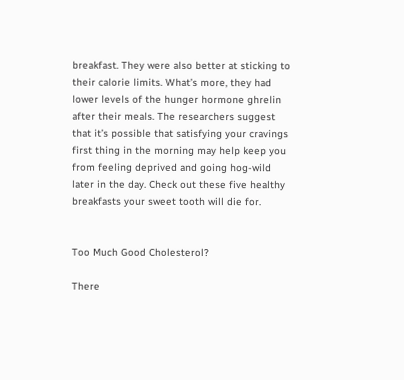breakfast. They were also better at sticking to their calorie limits. What’s more, they had lower levels of the hunger hormone ghrelin after their meals. The researchers suggest that it’s possible that satisfying your cravings first thing in the morning may help keep you from feeling deprived and going hog-wild later in the day. Check out these five healthy breakfasts your sweet tooth will die for.


Too Much Good Cholesterol?

There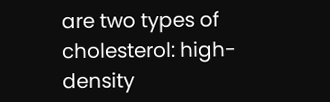are two types of cholesterol: high-density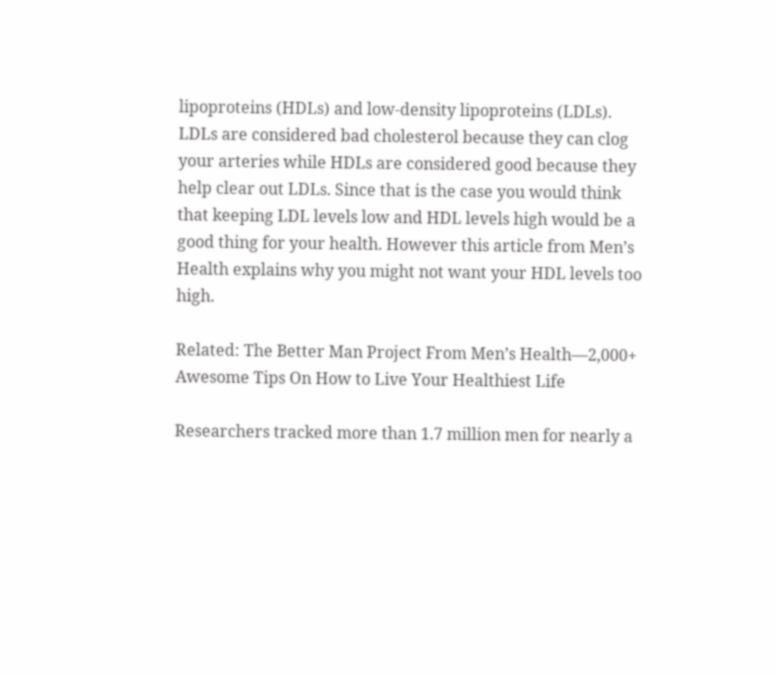lipoproteins (HDLs) and low-density lipoproteins (LDLs). LDLs are considered bad cholesterol because they can clog your arteries while HDLs are considered good because they help clear out LDLs. Since that is the case you would think that keeping LDL levels low and HDL levels high would be a good thing for your health. However this article from Men’s Health explains why you might not want your HDL levels too high.

Related: The Better Man Project From Men’s Health—2,000+ Awesome Tips On How to Live Your Healthiest Life

Researchers tracked more than 1.7 million men for nearly a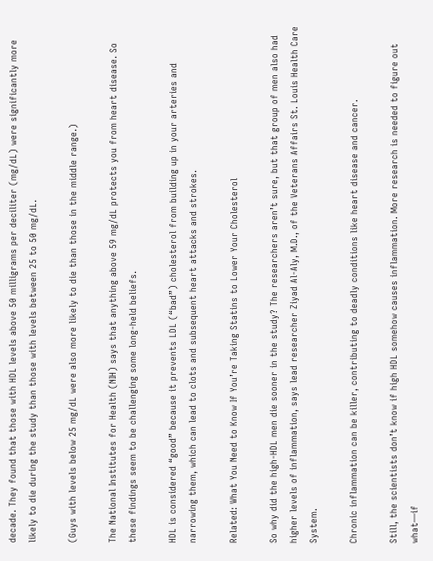decade. They found that those with HDL levels above 50 milligrams per deciliter (mg/dL) were significantly more likely to die during the study than those with levels between 25 to 50 mg/dL.

(Guys with levels below 25 mg/dL were also more likely to die than those in the middle range.)

The National Institutes for Health (NIH) says that anything above 59 mg/dL protects you from heart disease. So these findings seem to be challenging some long-held beliefs.

HDL is considered “good” because it prevents LDL (“bad”) cholesterol from building up in your arteries and narrowing them, which can lead to clots and subsequent heart attacks and strokes.

Related: What You Need to Know If You’re Taking Statins to Lower Your Cholesterol

So why did the high-HDL men die sooner in the study? The researchers aren’t sure, but that group of men also had higher levels of inflammation, says lead researcher Ziyad Al-Aly, M.D., of the Veterans Affairs St. Louis Health Care System.

Chronic inflammation can be killer, contributing to deadly conditions like heart disease and cancer.

Still, the scientists don’t know if high HDL somehow causes inflammation. More research is needed to figure out what—if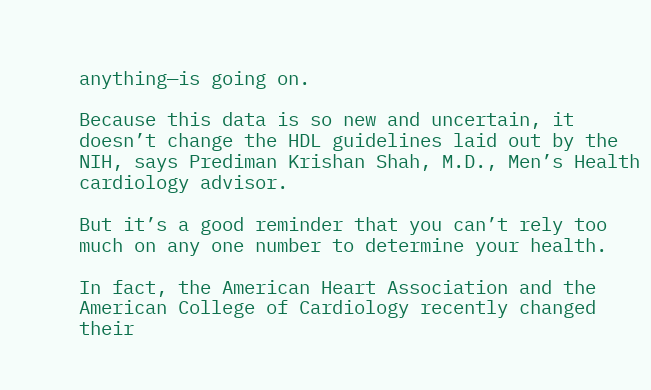anything—is going on.

Because this data is so new and uncertain, it doesn’t change the HDL guidelines laid out by the NIH, says Prediman Krishan Shah, M.D., Men’s Health cardiology advisor.

But it’s a good reminder that you can’t rely too much on any one number to determine your health.

In fact, the American Heart Association and the American College of Cardiology recently changed their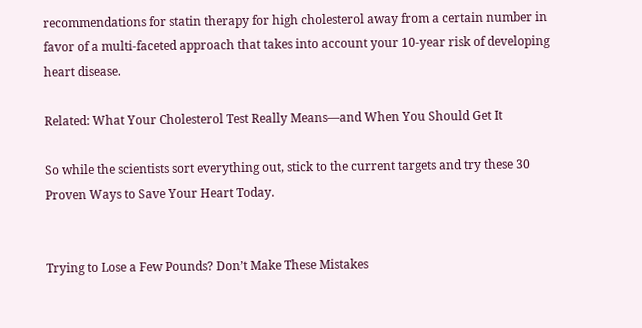recommendations for statin therapy for high cholesterol away from a certain number in favor of a multi-faceted approach that takes into account your 10-year risk of developing heart disease.

Related: What Your Cholesterol Test Really Means—and When You Should Get It

So while the scientists sort everything out, stick to the current targets and try these 30 Proven Ways to Save Your Heart Today.


Trying to Lose a Few Pounds? Don’t Make These Mistakes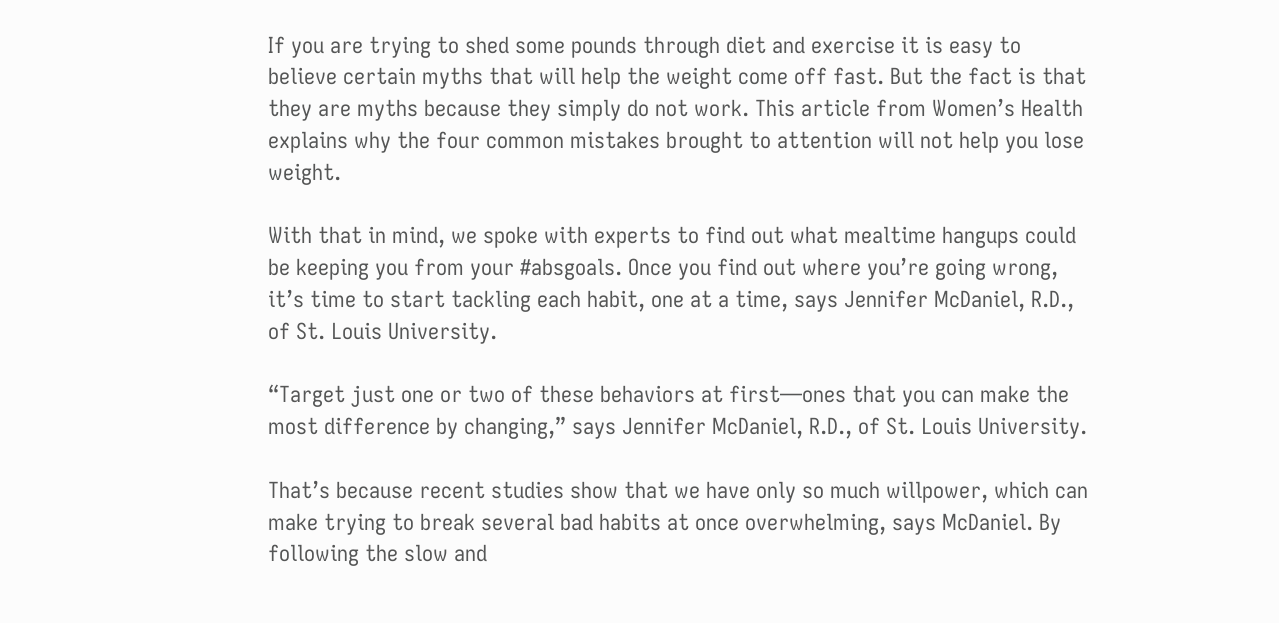If you are trying to shed some pounds through diet and exercise it is easy to believe certain myths that will help the weight come off fast. But the fact is that they are myths because they simply do not work. This article from Women’s Health explains why the four common mistakes brought to attention will not help you lose weight.

With that in mind, we spoke with experts to find out what mealtime hangups could be keeping you from your #absgoals. Once you find out where you’re going wrong, it’s time to start tackling each habit, one at a time, says Jennifer McDaniel, R.D., of St. Louis University.

“Target just one or two of these behaviors at first—ones that you can make the most difference by changing,” says Jennifer McDaniel, R.D., of St. Louis University.

That’s because recent studies show that we have only so much willpower, which can make trying to break several bad habits at once overwhelming, says McDaniel. By following the slow and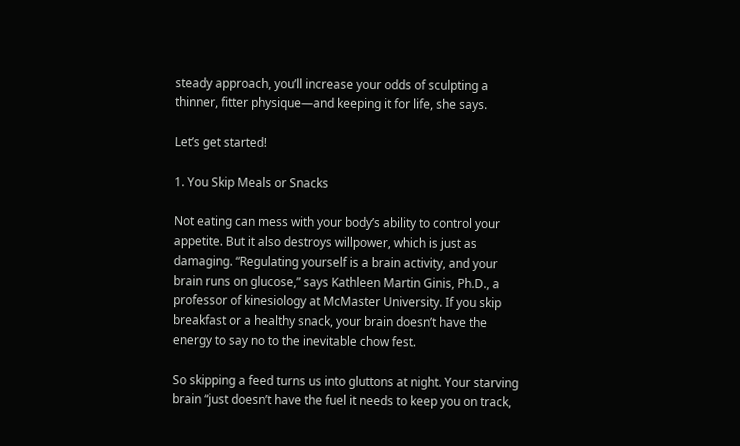steady approach, you’ll increase your odds of sculpting a thinner, fitter physique—and keeping it for life, she says.

Let’s get started!

1. You Skip Meals or Snacks

Not eating can mess with your body’s ability to control your appetite. But it also destroys willpower, which is just as damaging. “Regulating yourself is a brain activity, and your brain runs on glucose,” says Kathleen Martin Ginis, Ph.D., a professor of kinesiology at McMaster University. If you skip breakfast or a healthy snack, your brain doesn’t have the energy to say no to the inevitable chow fest.

So skipping a feed turns us into gluttons at night. Your starving brain “just doesn’t have the fuel it needs to keep you on track,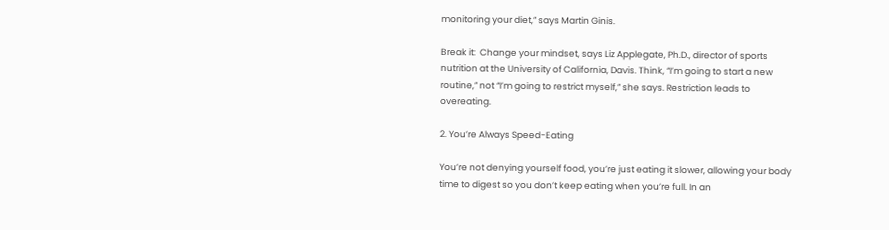monitoring your diet,” says Martin Ginis.

Break it:  Change your mindset, says Liz Applegate, Ph.D., director of sports nutrition at the University of California, Davis. Think, “I’m going to start a new routine,” not “I’m going to restrict myself,” she says. Restriction leads to overeating.

2. You’re Always Speed-Eating

You’re not denying yourself food, you’re just eating it slower, allowing your body time to digest so you don’t keep eating when you’re full. In an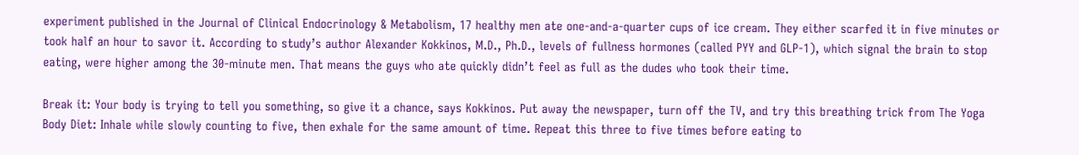experiment published in the Journal of Clinical Endocrinology & Metabolism, 17 healthy men ate one-and-a-quarter cups of ice cream. They either scarfed it in five minutes or took half an hour to savor it. According to study’s author Alexander Kokkinos, M.D., Ph.D., levels of fullness hormones (called PYY and GLP-1), which signal the brain to stop eating, were higher among the 30-minute men. That means the guys who ate quickly didn’t feel as full as the dudes who took their time.

Break it: Your body is trying to tell you something, so give it a chance, says Kokkinos. Put away the newspaper, turn off the TV, and try this breathing trick from The Yoga Body Diet: Inhale while slowly counting to five, then exhale for the same amount of time. Repeat this three to five times before eating to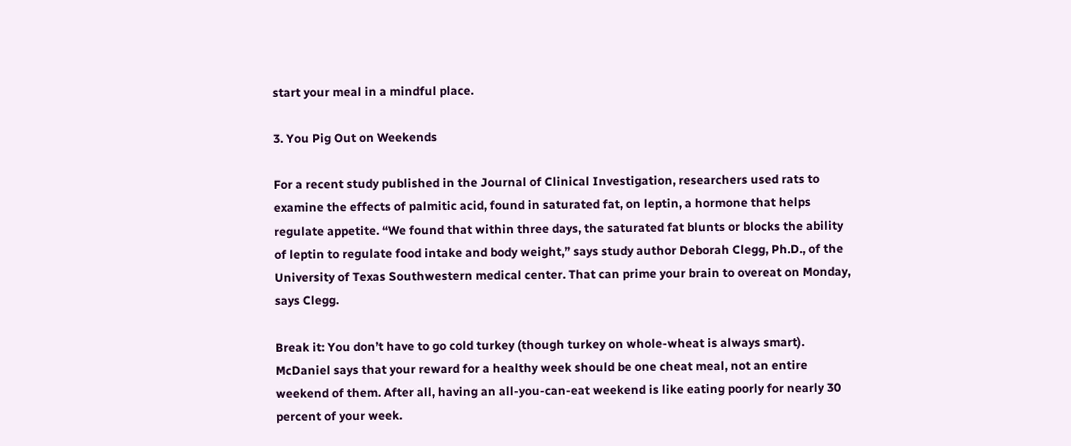start your meal in a mindful place.

3. You Pig Out on Weekends

For a recent study published in the Journal of Clinical Investigation, researchers used rats to examine the effects of palmitic acid, found in saturated fat, on leptin, a hormone that helps regulate appetite. “We found that within three days, the saturated fat blunts or blocks the ability of leptin to regulate food intake and body weight,” says study author Deborah Clegg, Ph.D., of the University of Texas Southwestern medical center. That can prime your brain to overeat on Monday, says Clegg.

Break it: You don’t have to go cold turkey (though turkey on whole-wheat is always smart). McDaniel says that your reward for a healthy week should be one cheat meal, not an entire weekend of them. After all, having an all-you-can-eat weekend is like eating poorly for nearly 30 percent of your week.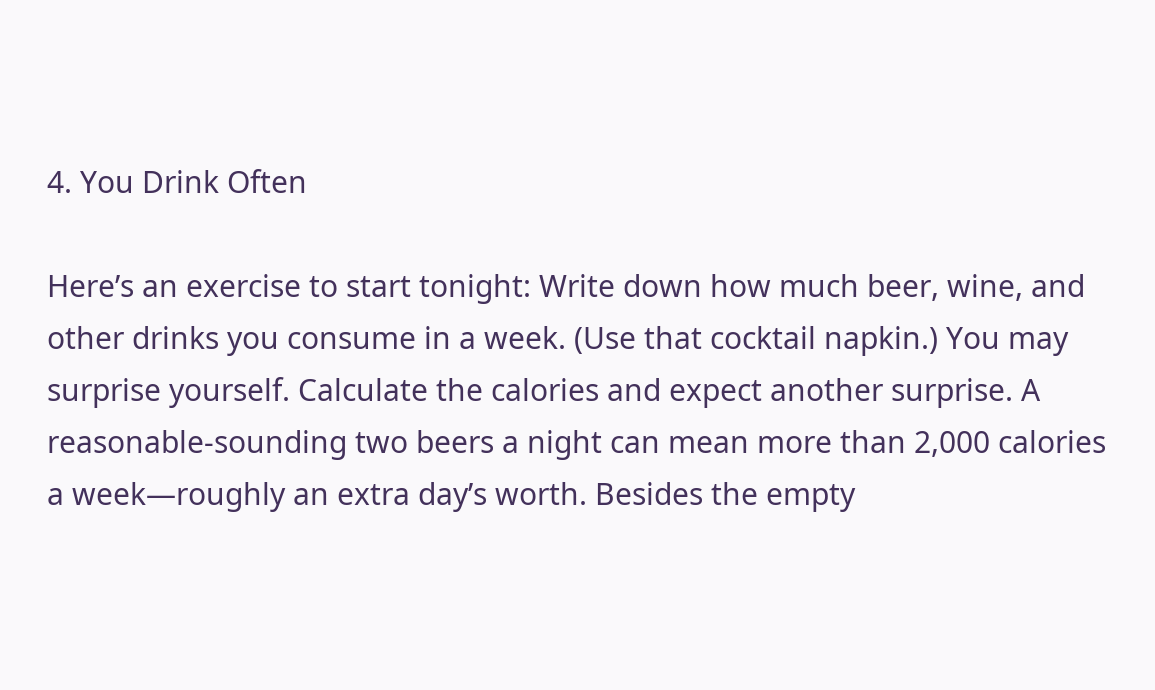4. You Drink Often

Here’s an exercise to start tonight: Write down how much beer, wine, and other drinks you consume in a week. (Use that cocktail napkin.) You may surprise yourself. Calculate the calories and expect another surprise. A reasonable-sounding two beers a night can mean more than 2,000 calories a week—roughly an extra day’s worth. Besides the empty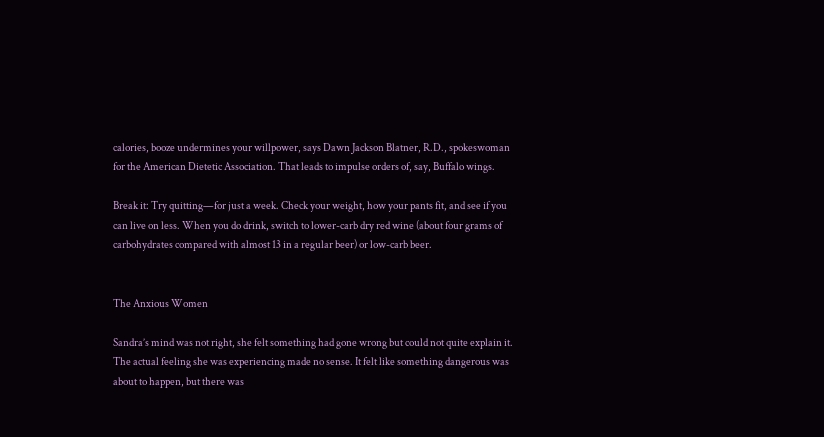calories, booze undermines your willpower, says Dawn Jackson Blatner, R.D., spokeswoman for the American Dietetic Association. That leads to impulse orders of, say, Buffalo wings.

Break it: Try quitting—for just a week. Check your weight, how your pants fit, and see if you can live on less. When you do drink, switch to lower-carb dry red wine (about four grams of carbohydrates compared with almost 13 in a regular beer) or low-carb beer.


The Anxious Women

Sandra’s mind was not right, she felt something had gone wrong but could not quite explain it. The actual feeling she was experiencing made no sense. It felt like something dangerous was about to happen, but there was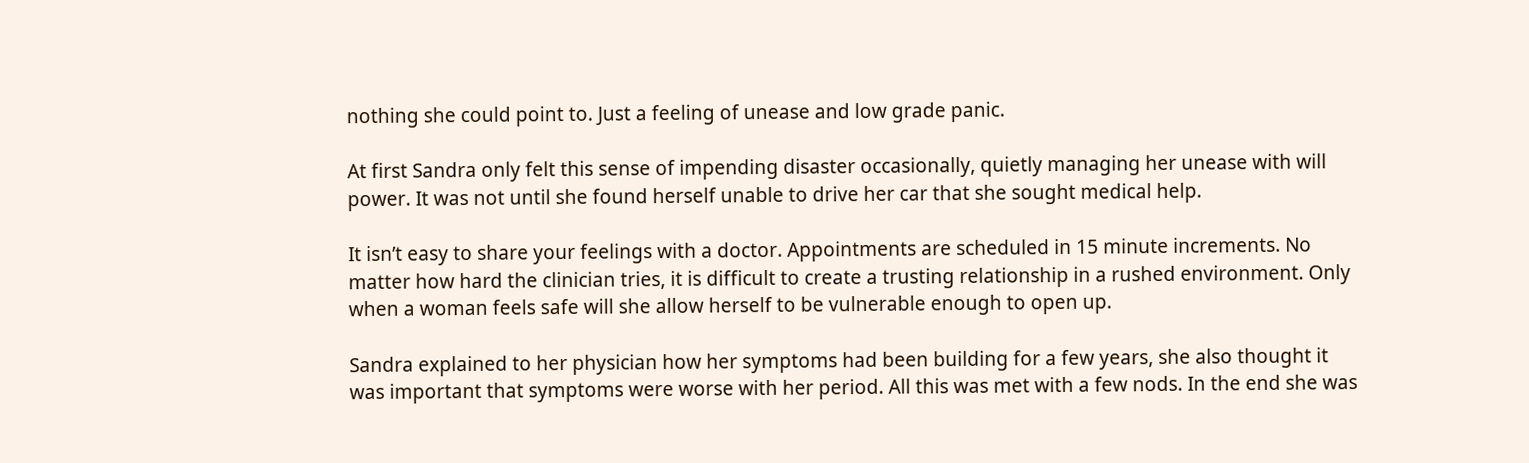nothing she could point to. Just a feeling of unease and low grade panic.

At first Sandra only felt this sense of impending disaster occasionally, quietly managing her unease with will power. It was not until she found herself unable to drive her car that she sought medical help.

It isn’t easy to share your feelings with a doctor. Appointments are scheduled in 15 minute increments. No matter how hard the clinician tries, it is difficult to create a trusting relationship in a rushed environment. Only when a woman feels safe will she allow herself to be vulnerable enough to open up.

Sandra explained to her physician how her symptoms had been building for a few years, she also thought it was important that symptoms were worse with her period. All this was met with a few nods. In the end she was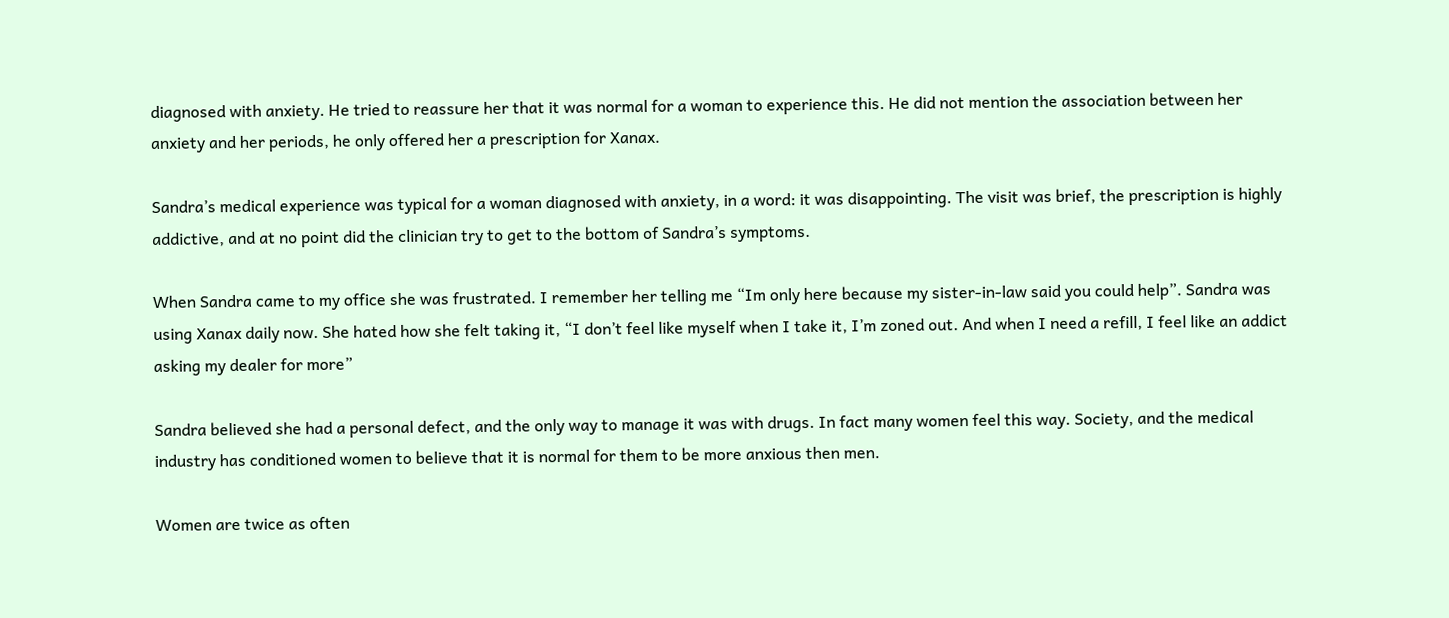diagnosed with anxiety. He tried to reassure her that it was normal for a woman to experience this. He did not mention the association between her anxiety and her periods, he only offered her a prescription for Xanax.

Sandra’s medical experience was typical for a woman diagnosed with anxiety, in a word: it was disappointing. The visit was brief, the prescription is highly addictive, and at no point did the clinician try to get to the bottom of Sandra’s symptoms.

When Sandra came to my office she was frustrated. I remember her telling me “Im only here because my sister-in-law said you could help”. Sandra was using Xanax daily now. She hated how she felt taking it, “I don’t feel like myself when I take it, I’m zoned out. And when I need a refill, I feel like an addict asking my dealer for more”

Sandra believed she had a personal defect, and the only way to manage it was with drugs. In fact many women feel this way. Society, and the medical industry has conditioned women to believe that it is normal for them to be more anxious then men.

Women are twice as often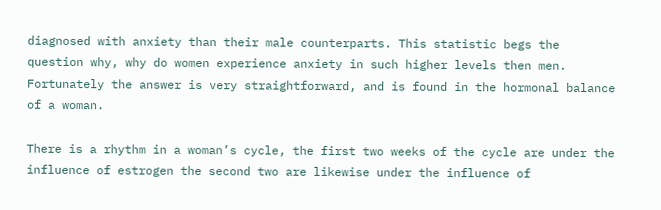diagnosed with anxiety than their male counterparts. This statistic begs the question why, why do women experience anxiety in such higher levels then men. Fortunately the answer is very straightforward, and is found in the hormonal balance of a woman.

There is a rhythm in a woman’s cycle, the first two weeks of the cycle are under the influence of estrogen the second two are likewise under the influence of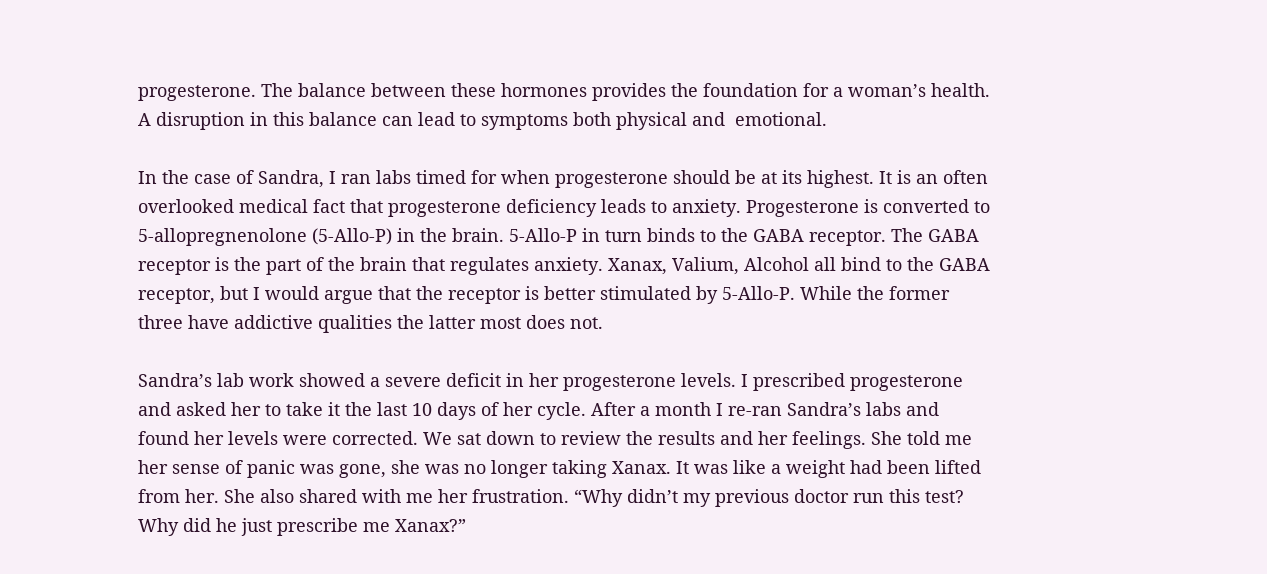progesterone. The balance between these hormones provides the foundation for a woman’s health. A disruption in this balance can lead to symptoms both physical and  emotional.

In the case of Sandra, I ran labs timed for when progesterone should be at its highest. It is an often overlooked medical fact that progesterone deficiency leads to anxiety. Progesterone is converted to 5-allopregnenolone (5-Allo-P) in the brain. 5-Allo-P in turn binds to the GABA receptor. The GABA receptor is the part of the brain that regulates anxiety. Xanax, Valium, Alcohol all bind to the GABA receptor, but I would argue that the receptor is better stimulated by 5-Allo-P. While the former three have addictive qualities the latter most does not.

Sandra’s lab work showed a severe deficit in her progesterone levels. I prescribed progesterone and asked her to take it the last 10 days of her cycle. After a month I re-ran Sandra’s labs and found her levels were corrected. We sat down to review the results and her feelings. She told me her sense of panic was gone, she was no longer taking Xanax. It was like a weight had been lifted from her. She also shared with me her frustration. “Why didn’t my previous doctor run this test? Why did he just prescribe me Xanax?”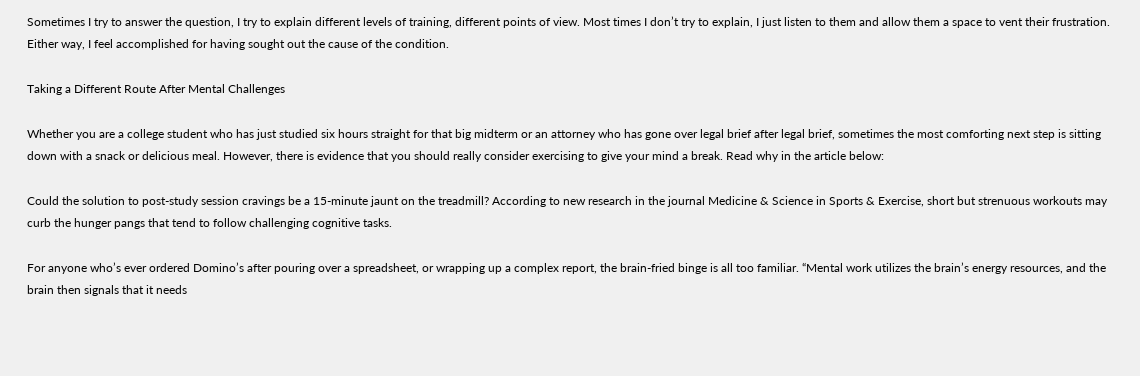Sometimes I try to answer the question, I try to explain different levels of training, different points of view. Most times I don’t try to explain, I just listen to them and allow them a space to vent their frustration. Either way, I feel accomplished for having sought out the cause of the condition.

Taking a Different Route After Mental Challenges

Whether you are a college student who has just studied six hours straight for that big midterm or an attorney who has gone over legal brief after legal brief, sometimes the most comforting next step is sitting down with a snack or delicious meal. However, there is evidence that you should really consider exercising to give your mind a break. Read why in the article below:

Could the solution to post-study session cravings be a 15-minute jaunt on the treadmill? According to new research in the journal Medicine & Science in Sports & Exercise, short but strenuous workouts may curb the hunger pangs that tend to follow challenging cognitive tasks.

For anyone who’s ever ordered Domino’s after pouring over a spreadsheet, or wrapping up a complex report, the brain-fried binge is all too familiar. “Mental work utilizes the brain’s energy resources, and the brain then signals that it needs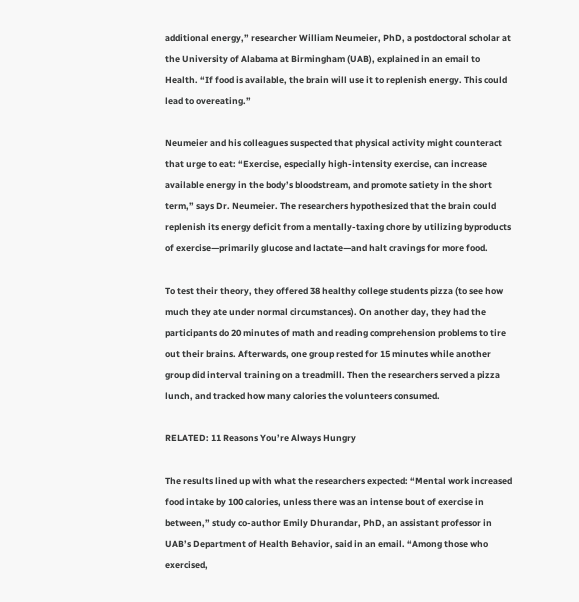additional energy,” researcher William Neumeier, PhD, a postdoctoral scholar at the University of Alabama at Birmingham (UAB), explained in an email to Health. “If food is available, the brain will use it to replenish energy. This could lead to overeating.”

Neumeier and his colleagues suspected that physical activity might counteract that urge to eat: “Exercise, especially high-intensity exercise, can increase available energy in the body’s bloodstream, and promote satiety in the short term,” says Dr. Neumeier. The researchers hypothesized that the brain could replenish its energy deficit from a mentally-taxing chore by utilizing byproducts of exercise—primarily glucose and lactate—and halt cravings for more food.

To test their theory, they offered 38 healthy college students pizza (to see how much they ate under normal circumstances). On another day, they had the participants do 20 minutes of math and reading comprehension problems to tire out their brains. Afterwards, one group rested for 15 minutes while another group did interval training on a treadmill. Then the researchers served a pizza lunch, and tracked how many calories the volunteers consumed.

RELATED: 11 Reasons You’re Always Hungry

The results lined up with what the researchers expected: “Mental work increased food intake by 100 calories, unless there was an intense bout of exercise in between,” study co-author Emily Dhurandar, PhD, an assistant professor in UAB’s Department of Health Behavior, said in an email. “Among those who exercised,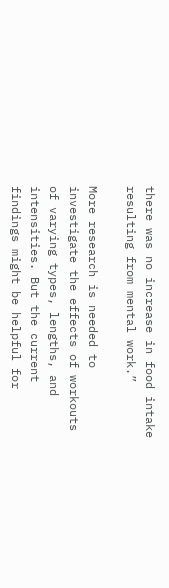there was no increase in food intake resulting from mental work.”

More research is needed to investigate the effects of workouts of varying types, lengths, and intensities. But the current findings might be helpful for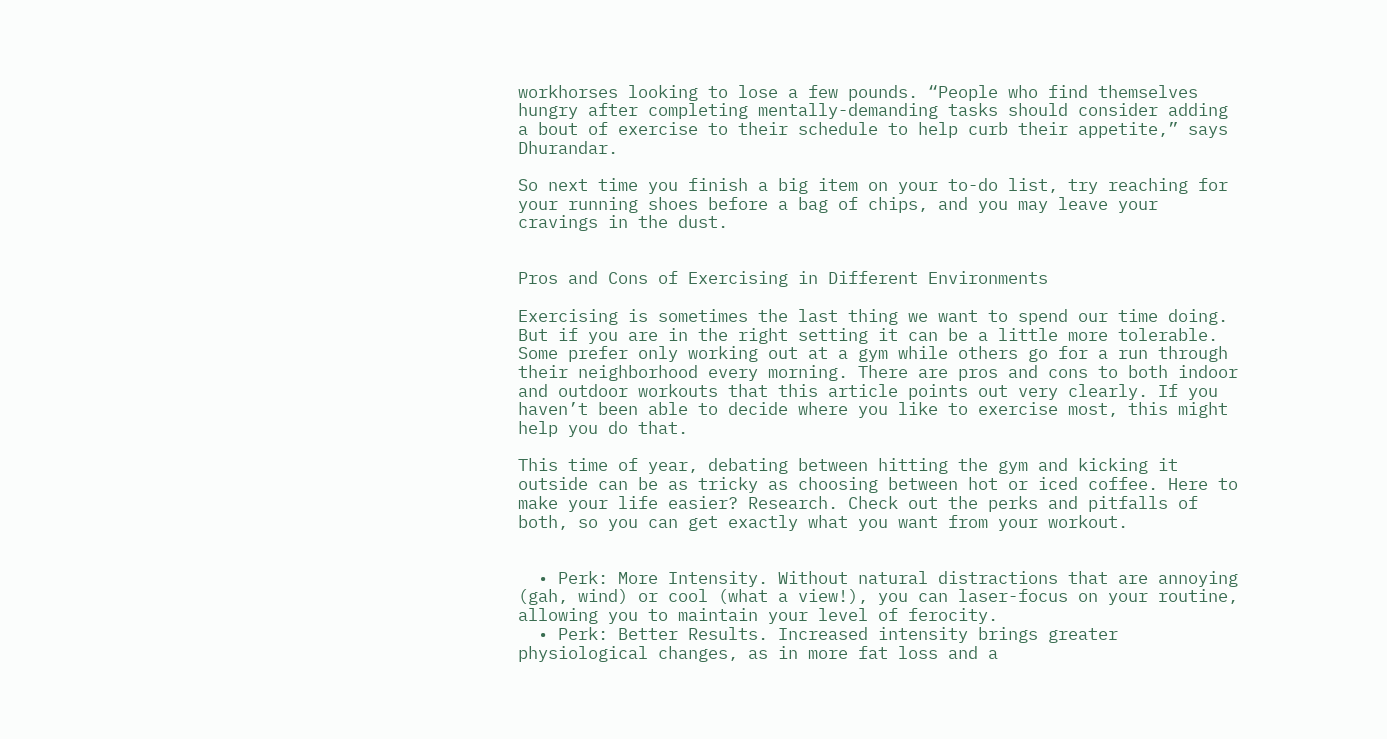workhorses looking to lose a few pounds. “People who find themselves hungry after completing mentally-demanding tasks should consider adding a bout of exercise to their schedule to help curb their appetite,” says Dhurandar.

So next time you finish a big item on your to-do list, try reaching for your running shoes before a bag of chips, and you may leave your cravings in the dust.


Pros and Cons of Exercising in Different Environments

Exercising is sometimes the last thing we want to spend our time doing. But if you are in the right setting it can be a little more tolerable. Some prefer only working out at a gym while others go for a run through their neighborhood every morning. There are pros and cons to both indoor and outdoor workouts that this article points out very clearly. If you haven’t been able to decide where you like to exercise most, this might help you do that.

This time of year, debating between hitting the gym and kicking it outside can be as tricky as choosing between hot or iced coffee. Here to make your life easier? Research. Check out the perks and pitfalls of both, so you can get exactly what you want from your workout.


  • Perk: More Intensity. Without natural distractions that are annoying (gah, wind) or cool (what a view!), you can laser-focus on your routine, allowing you to maintain your level of ferocity.
  • Perk: Better Results. Increased intensity brings greater physiological changes, as in more fat loss and a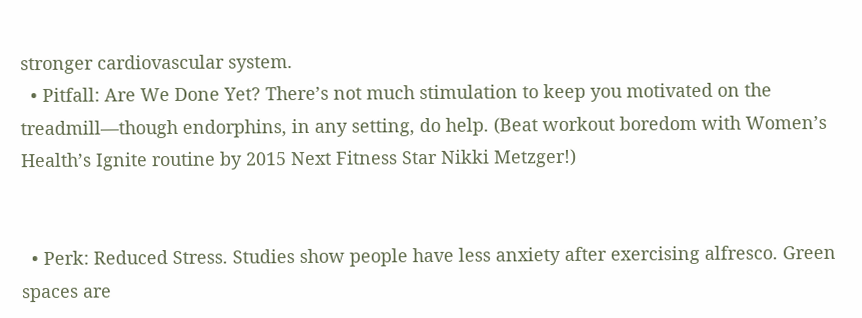stronger cardiovascular system.
  • Pitfall: Are We Done Yet? There’s not much stimulation to keep you motivated on the treadmill—though endorphins, in any setting, do help. (Beat workout boredom with Women’s Health’s Ignite routine by 2015 Next Fitness Star Nikki Metzger!)


  • Perk: Reduced Stress. Studies show people have less anxiety after exercising alfresco. Green spaces are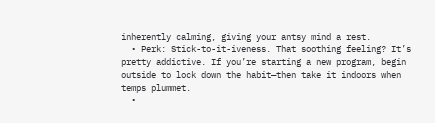inherently calming, giving your antsy mind a rest.
  • Perk: Stick-to-it-iveness. That soothing feeling? It’s pretty addictive. If you’re starting a new program, begin outside to lock down the habit—then take it indoors when temps plummet.
  •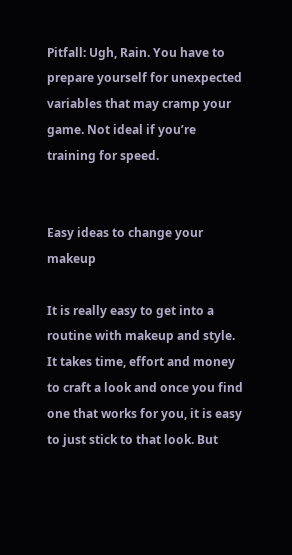Pitfall: Ugh, Rain. You have to prepare yourself for unexpected variables that may cramp your game. Not ideal if you’re training for speed.


Easy ideas to change your makeup

It is really easy to get into a routine with makeup and style. It takes time, effort and money to craft a look and once you find one that works for you, it is easy to just stick to that look. But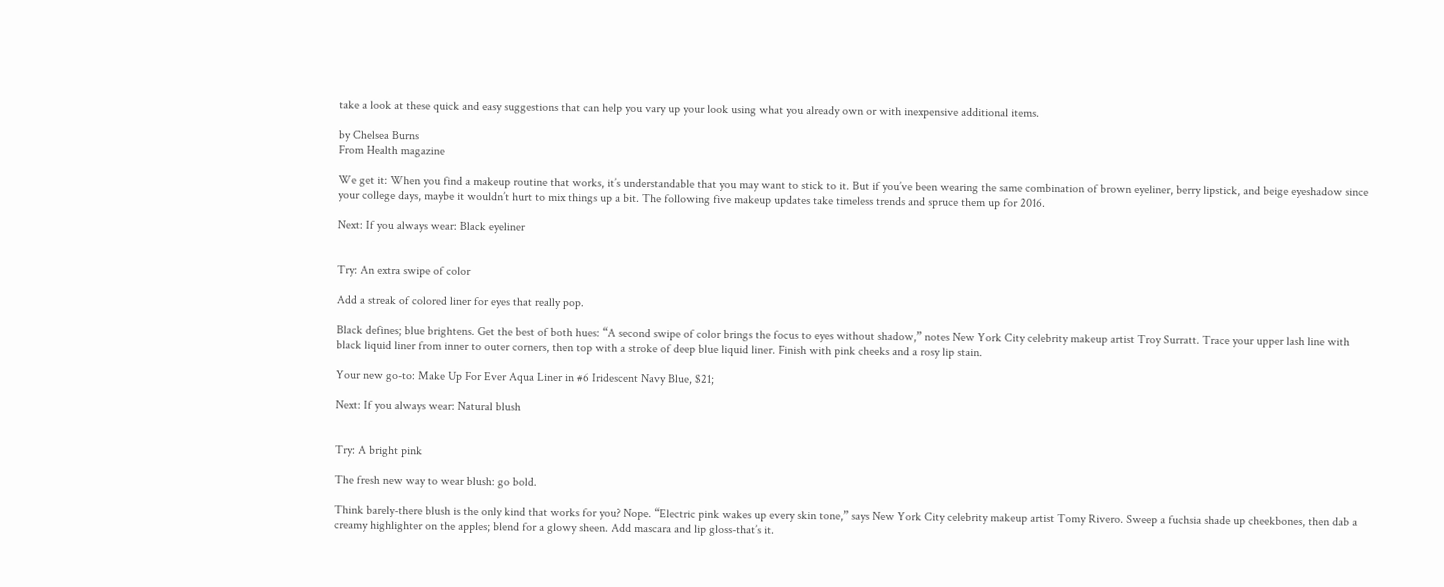take a look at these quick and easy suggestions that can help you vary up your look using what you already own or with inexpensive additional items.

by Chelsea Burns
From Health magazine

We get it: When you find a makeup routine that works, it’s understandable that you may want to stick to it. But if you’ve been wearing the same combination of brown eyeliner, berry lipstick, and beige eyeshadow since your college days, maybe it wouldn’t hurt to mix things up a bit. The following five makeup updates take timeless trends and spruce them up for 2016.

Next: If you always wear: Black eyeliner


Try: An extra swipe of color

Add a streak of colored liner for eyes that really pop.

Black defines; blue brightens. Get the best of both hues: “A second swipe of color brings the focus to eyes without shadow,” notes New York City celebrity makeup artist Troy Surratt. Trace your upper lash line with black liquid liner from inner to outer corners, then top with a stroke of deep blue liquid liner. Finish with pink cheeks and a rosy lip stain.

Your new go-to: Make Up For Ever Aqua Liner in #6 Iridescent Navy Blue, $21;

Next: If you always wear: Natural blush


Try: A bright pink

The fresh new way to wear blush: go bold.

Think barely-there blush is the only kind that works for you? Nope. “Electric pink wakes up every skin tone,” says New York City celebrity makeup artist Tomy Rivero. Sweep a fuchsia shade up cheekbones, then dab a creamy highlighter on the apples; blend for a glowy sheen. Add mascara and lip gloss-that’s it.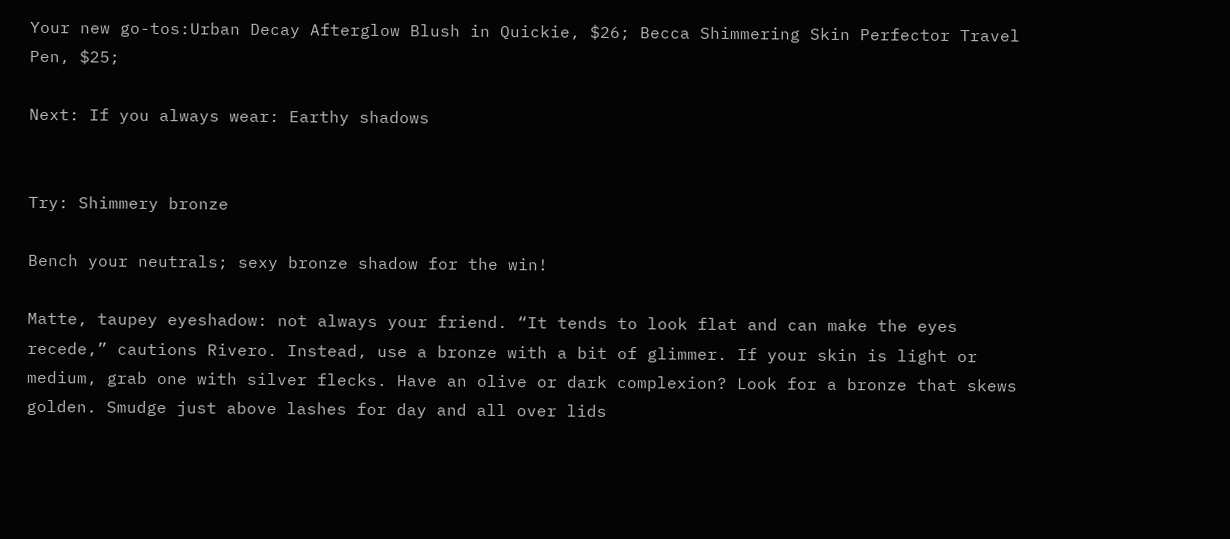Your new go-tos:Urban Decay Afterglow Blush in Quickie, $26; Becca Shimmering Skin Perfector Travel Pen, $25;

Next: If you always wear: Earthy shadows


Try: Shimmery bronze

Bench your neutrals; sexy bronze shadow for the win!

Matte, taupey eyeshadow: not always your friend. “It tends to look flat and can make the eyes recede,” cautions Rivero. Instead, use a bronze with a bit of glimmer. If your skin is light or medium, grab one with silver flecks. Have an olive or dark complexion? Look for a bronze that skews golden. Smudge just above lashes for day and all over lids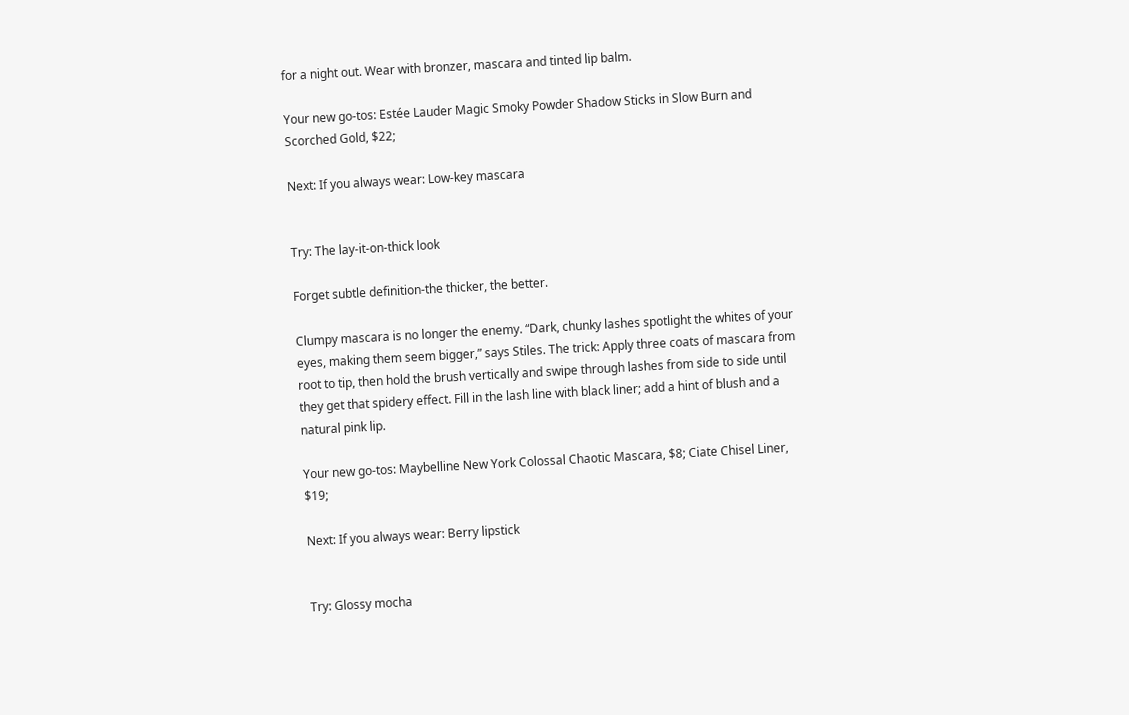for a night out. Wear with bronzer, mascara and tinted lip balm.

Your new go-tos: Estée Lauder Magic Smoky Powder Shadow Sticks in Slow Burn and Scorched Gold, $22;

Next: If you always wear: Low-key mascara


Try: The lay-it-on-thick look

Forget subtle definition-the thicker, the better.

Clumpy mascara is no longer the enemy. “Dark, chunky lashes spotlight the whites of your eyes, making them seem bigger,” says Stiles. The trick: Apply three coats of mascara from root to tip, then hold the brush vertically and swipe through lashes from side to side until they get that spidery effect. Fill in the lash line with black liner; add a hint of blush and a natural pink lip.

Your new go-tos: Maybelline New York Colossal Chaotic Mascara, $8; Ciate Chisel Liner, $19;

Next: If you always wear: Berry lipstick


Try: Glossy mocha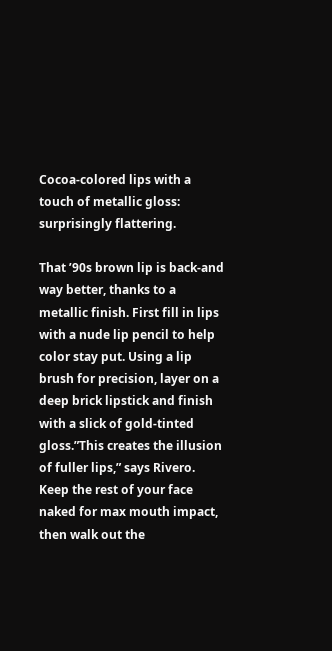Cocoa-colored lips with a touch of metallic gloss: surprisingly flattering.

That ’90s brown lip is back-and way better, thanks to a metallic finish. First fill in lips with a nude lip pencil to help color stay put. Using a lip brush for precision, layer on a deep brick lipstick and finish with a slick of gold-tinted gloss.”This creates the illusion of fuller lips,” says Rivero. Keep the rest of your face naked for max mouth impact, then walk out the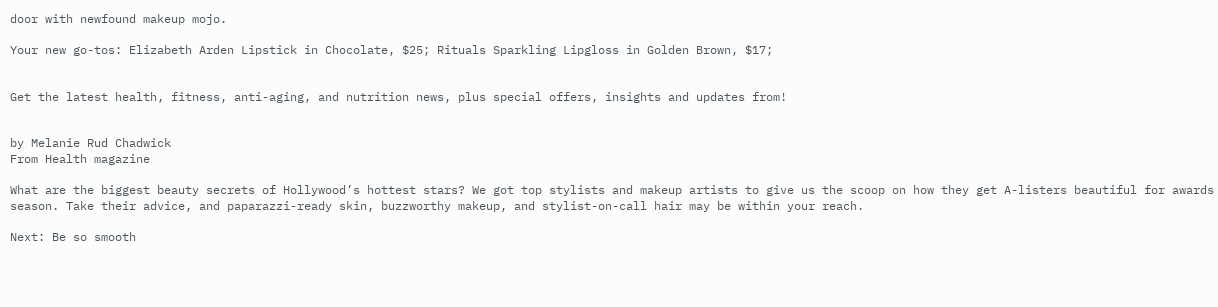door with newfound makeup mojo.

Your new go-tos: Elizabeth Arden Lipstick in Chocolate, $25; Rituals Sparkling Lipgloss in Golden Brown, $17;


Get the latest health, fitness, anti-aging, and nutrition news, plus special offers, insights and updates from!


by Melanie Rud Chadwick
From Health magazine

What are the biggest beauty secrets of Hollywood’s hottest stars? We got top stylists and makeup artists to give us the scoop on how they get A-listers beautiful for awards season. Take their advice, and paparazzi-ready skin, buzzworthy makeup, and stylist-on-call hair may be within your reach.

Next: Be so smooth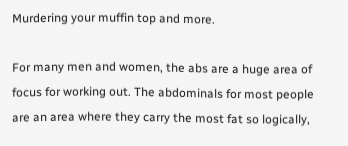Murdering your muffin top and more.

For many men and women, the abs are a huge area of focus for working out. The abdominals for most people are an area where they carry the most fat so logically,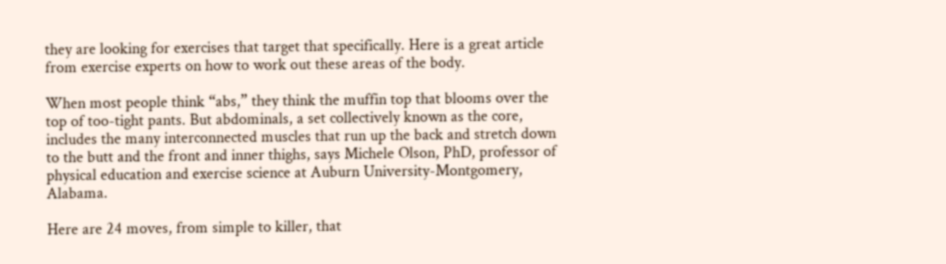they are looking for exercises that target that specifically. Here is a great article from exercise experts on how to work out these areas of the body.

When most people think “abs,” they think the muffin top that blooms over the top of too-tight pants. But abdominals, a set collectively known as the core, includes the many interconnected muscles that run up the back and stretch down to the butt and the front and inner thighs, says Michele Olson, PhD, professor of physical education and exercise science at Auburn University-Montgomery, Alabama.

Here are 24 moves, from simple to killer, that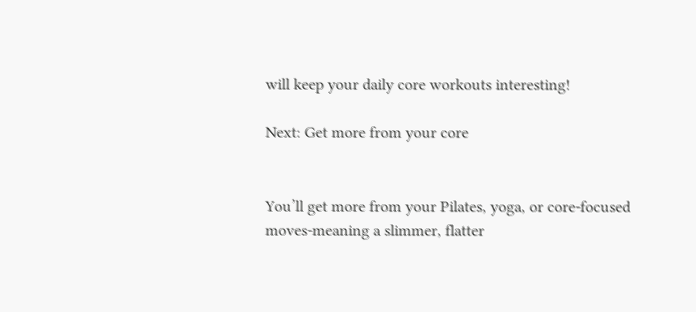will keep your daily core workouts interesting!

Next: Get more from your core


You’ll get more from your Pilates, yoga, or core-focused moves-meaning a slimmer, flatter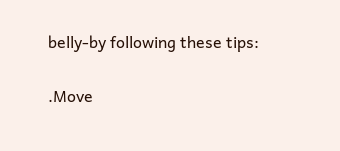belly-by following these tips:

.Move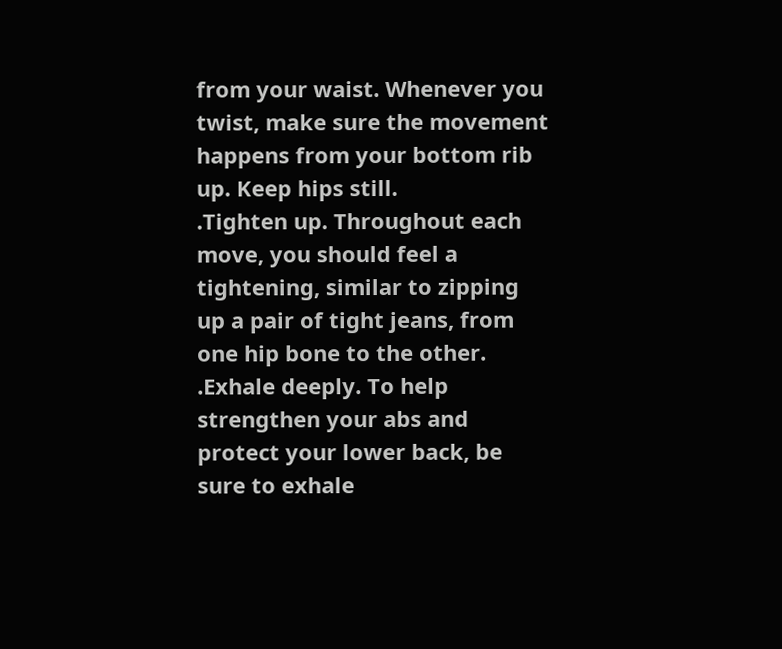from your waist. Whenever you twist, make sure the movement happens from your bottom rib up. Keep hips still.
.Tighten up. Throughout each move, you should feel a tightening, similar to zipping up a pair of tight jeans, from one hip bone to the other.
.Exhale deeply. To help strengthen your abs and protect your lower back, be sure to exhale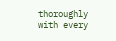thoroughly with every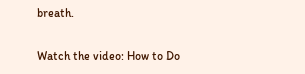breath.

Watch the video: How to Do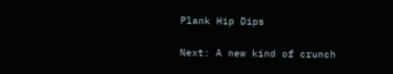Plank Hip Dips

Next: A new kind of crunch